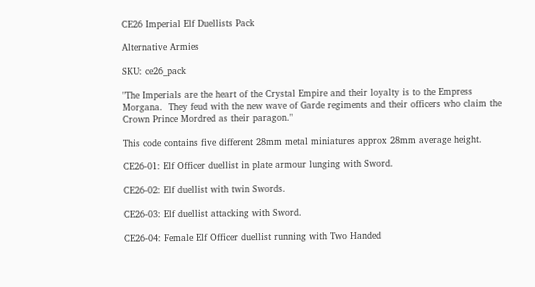CE26 Imperial Elf Duellists Pack

Alternative Armies

SKU: ce26_pack

"The Imperials are the heart of the Crystal Empire and their loyalty is to the Empress Morgana.  They feud with the new wave of Garde regiments and their officers who claim the Crown Prince Mordred as their paragon."

This code contains five different 28mm metal miniatures approx 28mm average height.

CE26-01: Elf Officer duellist in plate armour lunging with Sword.

CE26-02: Elf duellist with twin Swords.

CE26-03: Elf duellist attacking with Sword.

CE26-04: Female Elf Officer duellist running with Two Handed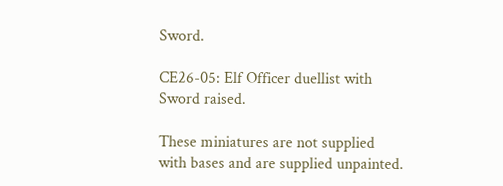Sword.

CE26-05: Elf Officer duellist with Sword raised.

These miniatures are not supplied with bases and are supplied unpainted.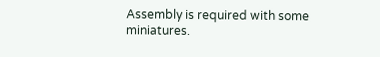Assembly is required with some miniatures.